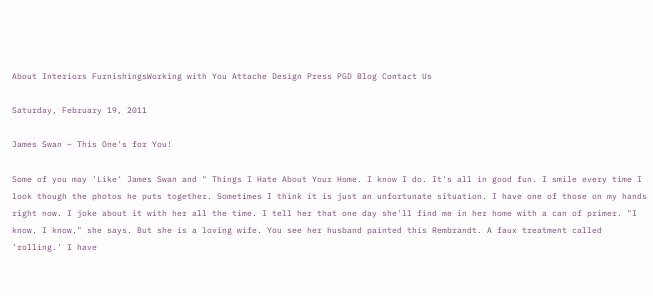About Interiors FurnishingsWorking with You Attache Design Press PGD Blog Contact Us

Saturday, February 19, 2011

James Swan ~ This One's for You!

Some of you may 'Like' James Swan and " Things I Hate About Your Home. I know I do. It's all in good fun. I smile every time I look though the photos he puts together. Sometimes I think it is just an unfortunate situation. I have one of those on my hands right now. I joke about it with her all the time. I tell her that one day she'll find me in her home with a can of primer. "I know, I know," she says. But she is a loving wife. You see her husband painted this Rembrandt. A faux treatment called 'rolling.' I have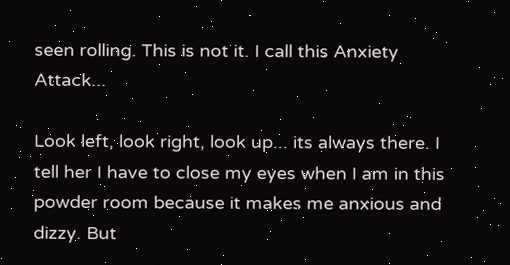seen rolling. This is not it. I call this Anxiety Attack...

Look left, look right, look up... its always there. I tell her I have to close my eyes when I am in this powder room because it makes me anxious and dizzy. But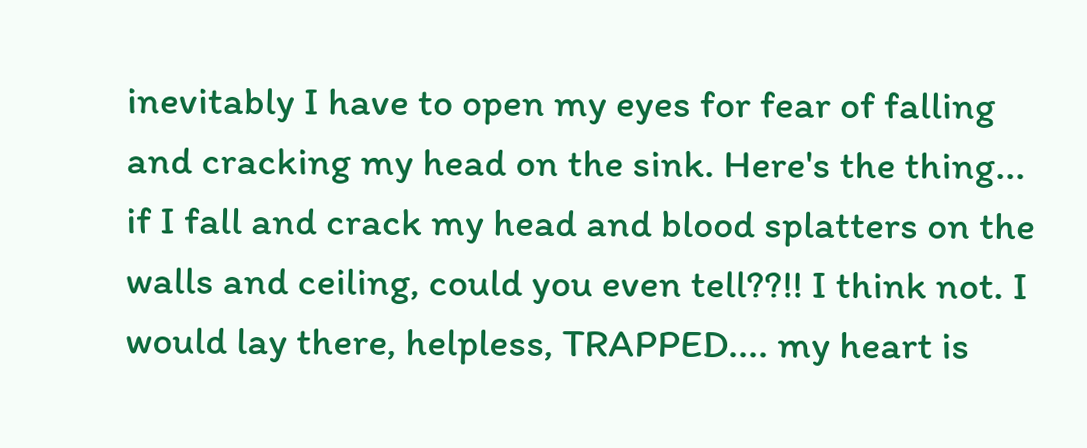inevitably I have to open my eyes for fear of falling and cracking my head on the sink. Here's the thing... if I fall and crack my head and blood splatters on the walls and ceiling, could you even tell??!! I think not. I would lay there, helpless, TRAPPED.... my heart is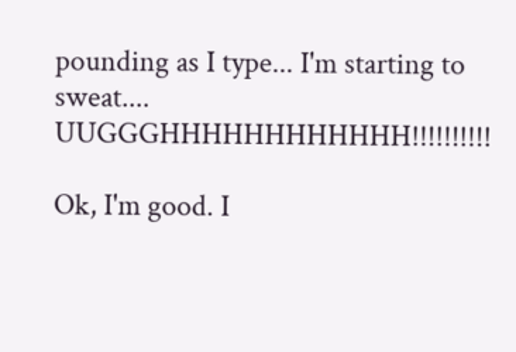pounding as I type... I'm starting to sweat.... UUGGGHHHHHHHHHHHH!!!!!!!!!!

Ok, I'm good. I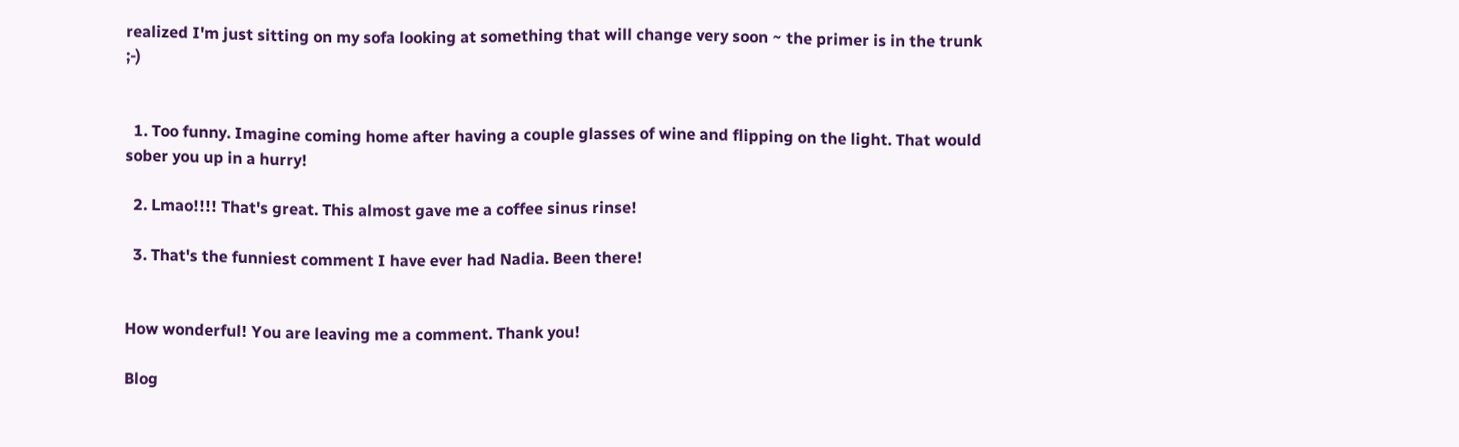realized I'm just sitting on my sofa looking at something that will change very soon ~ the primer is in the trunk ;-)


  1. Too funny. Imagine coming home after having a couple glasses of wine and flipping on the light. That would sober you up in a hurry!

  2. Lmao!!!! That's great. This almost gave me a coffee sinus rinse!

  3. That's the funniest comment I have ever had Nadia. Been there!


How wonderful! You are leaving me a comment. Thank you!

Blog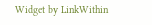Widget by LinkWithin